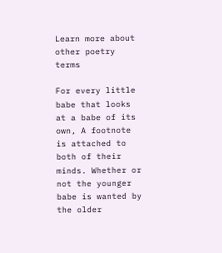Learn more about other poetry terms

For every little babe that looks at a babe of its own, A footnote is attached to both of their minds. Whether or not the younger babe is wanted by the older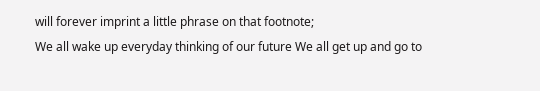will forever imprint a little phrase on that footnote;
We all wake up everyday thinking of our future We all get up and go to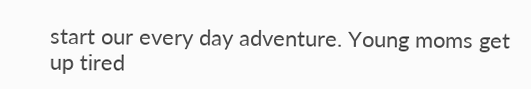start our every day adventure. Young moms get up tired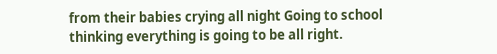from their babies crying all night Going to school thinking everything is going to be all right.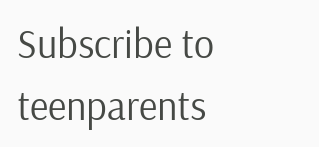Subscribe to teenparents